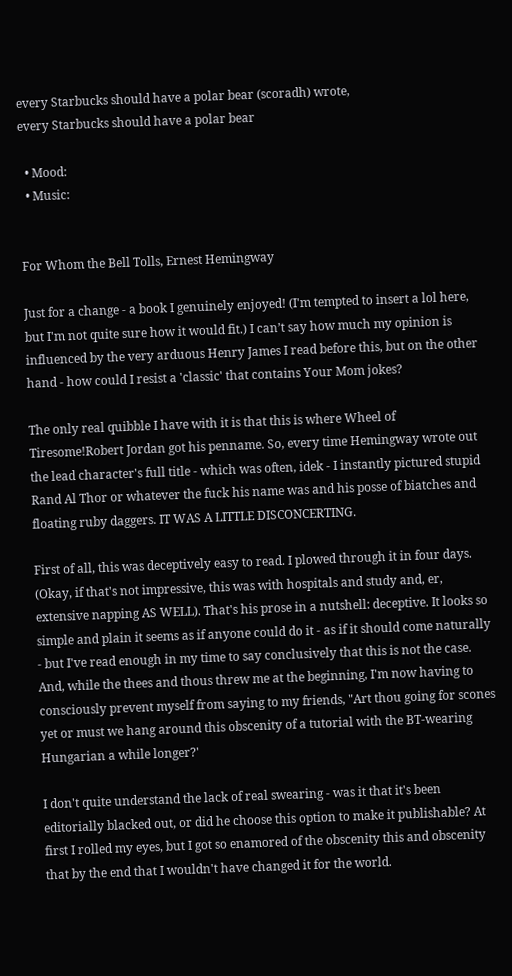every Starbucks should have a polar bear (scoradh) wrote,
every Starbucks should have a polar bear

  • Mood:
  • Music:


For Whom the Bell Tolls, Ernest Hemingway

Just for a change - a book I genuinely enjoyed! (I'm tempted to insert a lol here, but I'm not quite sure how it would fit.) I can’t say how much my opinion is influenced by the very arduous Henry James I read before this, but on the other hand - how could I resist a 'classic' that contains Your Mom jokes?

The only real quibble I have with it is that this is where Wheel of Tiresome!Robert Jordan got his penname. So, every time Hemingway wrote out the lead character's full title - which was often, idek - I instantly pictured stupid Rand Al Thor or whatever the fuck his name was and his posse of biatches and floating ruby daggers. IT WAS A LITTLE DISCONCERTING.

First of all, this was deceptively easy to read. I plowed through it in four days. (Okay, if that's not impressive, this was with hospitals and study and, er, extensive napping AS WELL). That's his prose in a nutshell: deceptive. It looks so simple and plain it seems as if anyone could do it - as if it should come naturally - but I've read enough in my time to say conclusively that this is not the case. And, while the thees and thous threw me at the beginning, I'm now having to consciously prevent myself from saying to my friends, "Art thou going for scones yet or must we hang around this obscenity of a tutorial with the BT-wearing Hungarian a while longer?'

I don't quite understand the lack of real swearing - was it that it's been editorially blacked out, or did he choose this option to make it publishable? At first I rolled my eyes, but I got so enamored of the obscenity this and obscenity that by the end that I wouldn't have changed it for the world.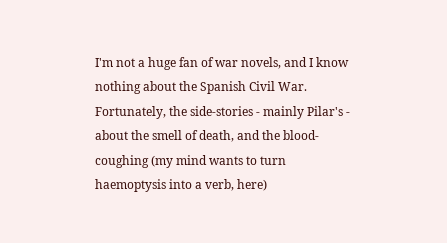I'm not a huge fan of war novels, and I know nothing about the Spanish Civil War. Fortunately, the side-stories - mainly Pilar's - about the smell of death, and the blood-coughing (my mind wants to turn haemoptysis into a verb, here)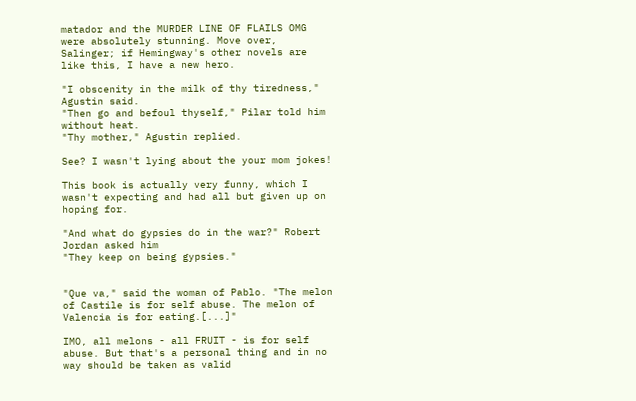matador and the MURDER LINE OF FLAILS OMG were absolutely stunning. Move over, Salinger; if Hemingway's other novels are like this, I have a new hero.

"I obscenity in the milk of thy tiredness," Agustin said.
"Then go and befoul thyself," Pilar told him without heat.
"Thy mother," Agustin replied.

See? I wasn't lying about the your mom jokes!

This book is actually very funny, which I wasn't expecting and had all but given up on hoping for.

"And what do gypsies do in the war?" Robert Jordan asked him
"They keep on being gypsies."


"Que va," said the woman of Pablo. "The melon of Castile is for self abuse. The melon of Valencia is for eating.[...]"

IMO, all melons - all FRUIT - is for self abuse. But that's a personal thing and in no way should be taken as valid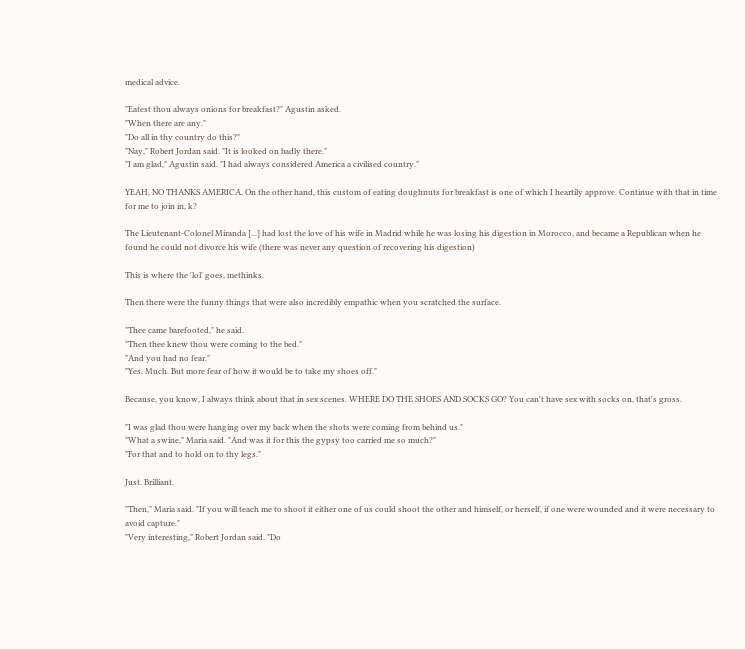medical advice.

"Eatest thou always onions for breakfast?" Agustin asked.
"When there are any."
"Do all in thy country do this?"
"Nay," Robert Jordan said. "It is looked on badly there."
"I am glad," Agustin said. "I had always considered America a civilised country."

YEAH, NO THANKS AMERICA. On the other hand, this custom of eating doughnuts for breakfast is one of which I heartily approve. Continue with that in time for me to join in, k?

The Lieutenant-Colonel Miranda [...] had lost the love of his wife in Madrid while he was losing his digestion in Morocco, and became a Republican when he found he could not divorce his wife (there was never any question of recovering his digestion)

This is where the 'lol' goes, methinks.

Then there were the funny things that were also incredibly empathic when you scratched the surface.

"Thee came barefooted," he said.
"Then thee knew thou were coming to the bed."
"And you had no fear."
"Yes. Much. But more fear of how it would be to take my shoes off."

Because, you know, I always think about that in sex scenes. WHERE DO THE SHOES AND SOCKS GO? You can't have sex with socks on, that's gross.

"I was glad thou were hanging over my back when the shots were coming from behind us."
"What a swine," Maria said. "And was it for this the gypsy too carried me so much?"
"For that and to hold on to thy legs."

Just. Brilliant.

"Then," Maria said. "If you will teach me to shoot it either one of us could shoot the other and himself, or herself, if one were wounded and it were necessary to avoid capture."
"Very interesting," Robert Jordan said. "Do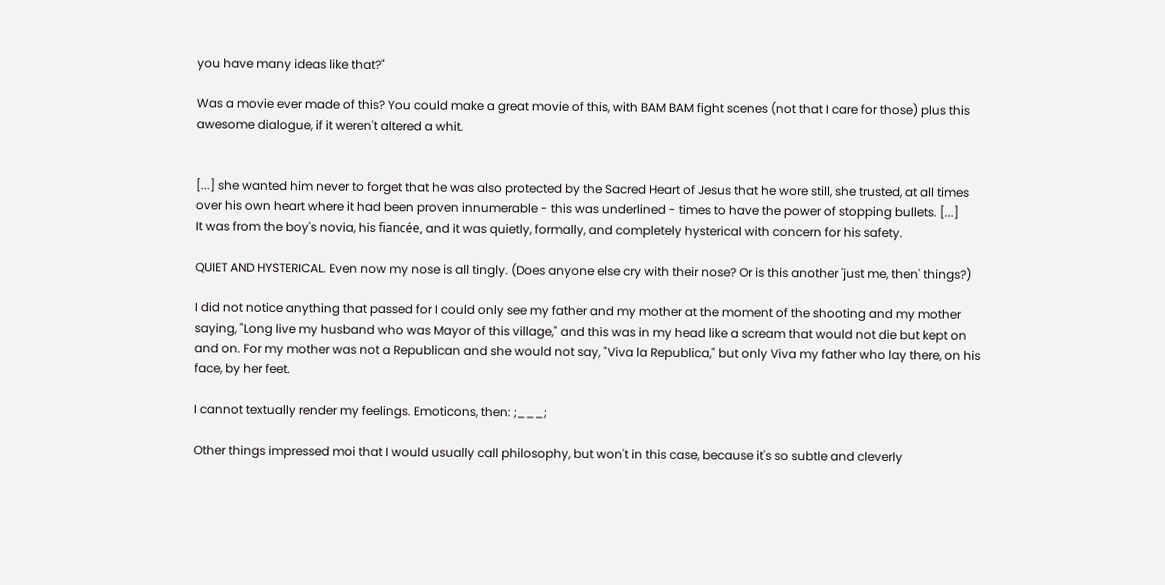you have many ideas like that?"

Was a movie ever made of this? You could make a great movie of this, with BAM BAM fight scenes (not that I care for those) plus this awesome dialogue, if it weren't altered a whit.


[...] she wanted him never to forget that he was also protected by the Sacred Heart of Jesus that he wore still, she trusted, at all times over his own heart where it had been proven innumerable - this was underlined - times to have the power of stopping bullets. [...]
It was from the boy's novia, his fiancée, and it was quietly, formally, and completely hysterical with concern for his safety.

QUIET AND HYSTERICAL. Even now my nose is all tingly. (Does anyone else cry with their nose? Or is this another 'just me, then' things?)

I did not notice anything that passed for I could only see my father and my mother at the moment of the shooting and my mother saying, "Long live my husband who was Mayor of this village," and this was in my head like a scream that would not die but kept on and on. For my mother was not a Republican and she would not say, "Viva la Republica," but only Viva my father who lay there, on his face, by her feet.

I cannot textually render my feelings. Emoticons, then: ;___;

Other things impressed moi that I would usually call philosophy, but won't in this case, because it's so subtle and cleverly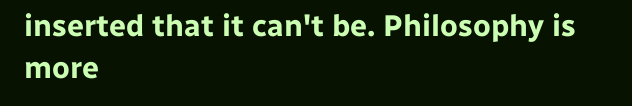inserted that it can't be. Philosophy is more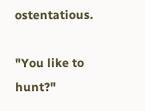ostentatious.

"You like to hunt?"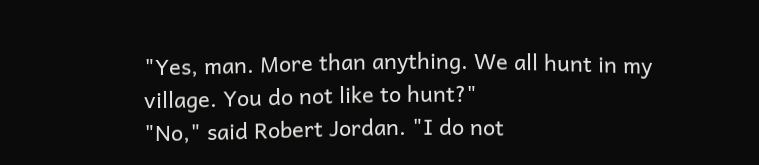"Yes, man. More than anything. We all hunt in my village. You do not like to hunt?"
"No," said Robert Jordan. "I do not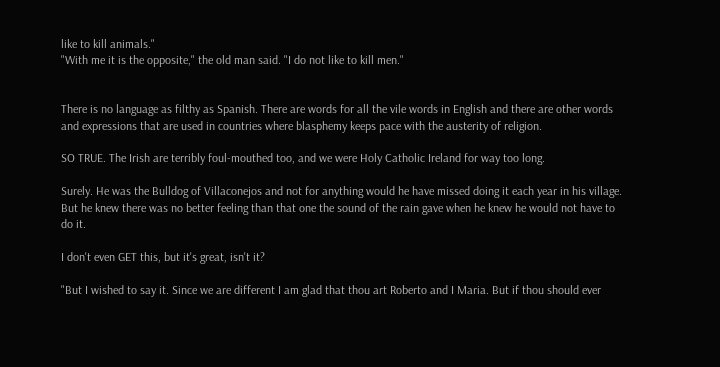like to kill animals."
"With me it is the opposite," the old man said. "I do not like to kill men."


There is no language as filthy as Spanish. There are words for all the vile words in English and there are other words and expressions that are used in countries where blasphemy keeps pace with the austerity of religion.

SO TRUE. The Irish are terribly foul-mouthed too, and we were Holy Catholic Ireland for way too long.

Surely. He was the Bulldog of Villaconejos and not for anything would he have missed doing it each year in his village. But he knew there was no better feeling than that one the sound of the rain gave when he knew he would not have to do it.

I don't even GET this, but it's great, isn't it?

"But I wished to say it. Since we are different I am glad that thou art Roberto and I Maria. But if thou should ever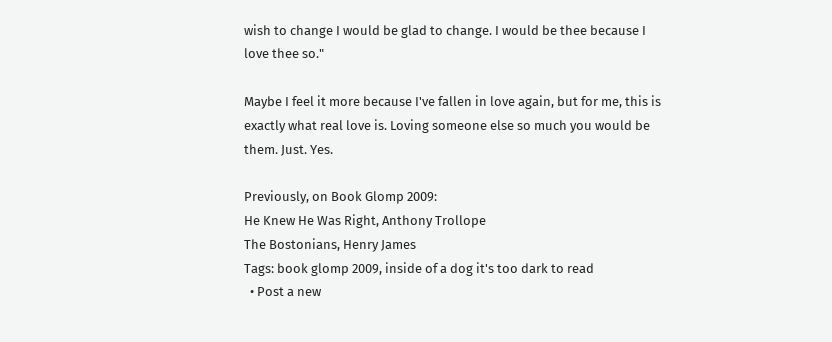wish to change I would be glad to change. I would be thee because I love thee so."

Maybe I feel it more because I've fallen in love again, but for me, this is exactly what real love is. Loving someone else so much you would be them. Just. Yes.

Previously, on Book Glomp 2009:
He Knew He Was Right, Anthony Trollope
The Bostonians, Henry James
Tags: book glomp 2009, inside of a dog it's too dark to read
  • Post a new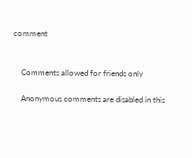comment


    Comments allowed for friends only

    Anonymous comments are disabled in this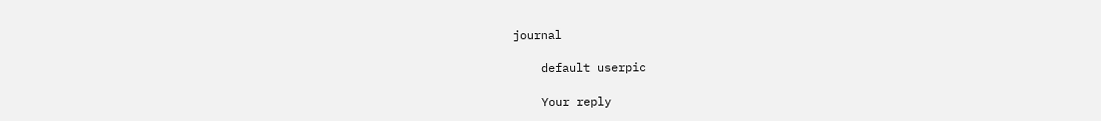journal

    default userpic

    Your reply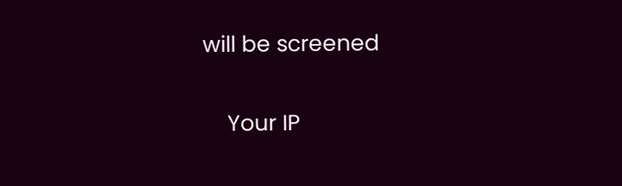will be screened

    Your IP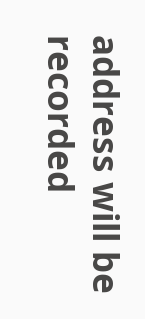address will be recorded